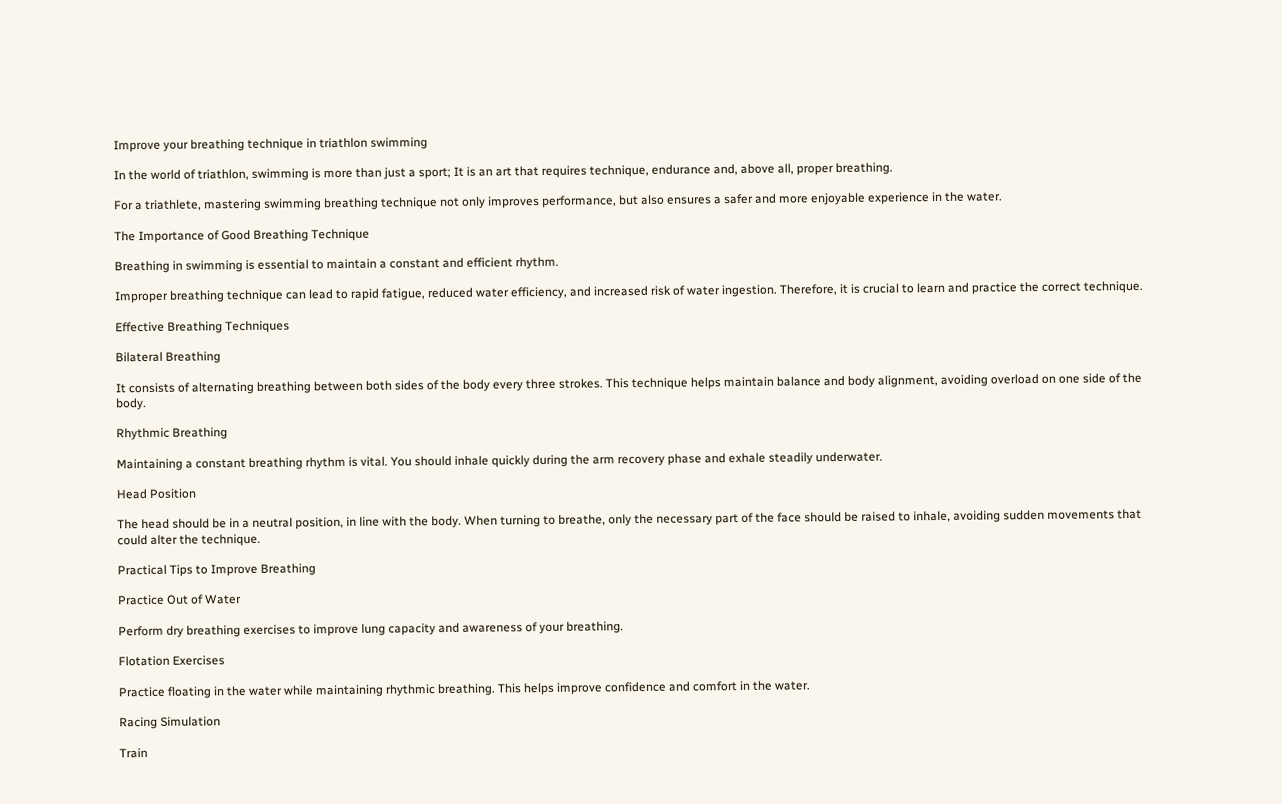Improve your breathing technique in triathlon swimming

In the world of triathlon, swimming is more than just a sport; It is an art that requires technique, endurance and, above all, proper breathing.

For a triathlete, mastering swimming breathing technique not only improves performance, but also ensures a safer and more enjoyable experience in the water.

The Importance of Good Breathing Technique

Breathing in swimming is essential to maintain a constant and efficient rhythm.

Improper breathing technique can lead to rapid fatigue, reduced water efficiency, and increased risk of water ingestion. Therefore, it is crucial to learn and practice the correct technique.

Effective Breathing Techniques

Bilateral Breathing

It consists of alternating breathing between both sides of the body every three strokes. This technique helps maintain balance and body alignment, avoiding overload on one side of the body.

Rhythmic Breathing

Maintaining a constant breathing rhythm is vital. You should inhale quickly during the arm recovery phase and exhale steadily underwater.

Head Position

The head should be in a neutral position, in line with the body. When turning to breathe, only the necessary part of the face should be raised to inhale, avoiding sudden movements that could alter the technique.

Practical Tips to Improve Breathing

Practice Out of Water

Perform dry breathing exercises to improve lung capacity and awareness of your breathing.

Flotation Exercises

Practice floating in the water while maintaining rhythmic breathing. This helps improve confidence and comfort in the water.

Racing Simulation

Train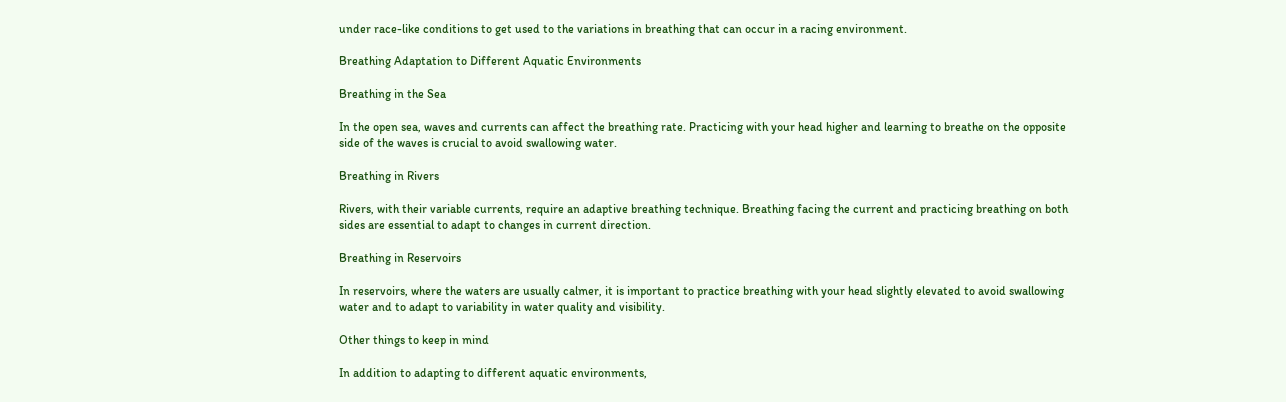under race-like conditions to get used to the variations in breathing that can occur in a racing environment.

Breathing Adaptation to Different Aquatic Environments

Breathing in the Sea

In the open sea, waves and currents can affect the breathing rate. Practicing with your head higher and learning to breathe on the opposite side of the waves is crucial to avoid swallowing water.

Breathing in Rivers

Rivers, with their variable currents, require an adaptive breathing technique. Breathing facing the current and practicing breathing on both sides are essential to adapt to changes in current direction.

Breathing in Reservoirs

In reservoirs, where the waters are usually calmer, it is important to practice breathing with your head slightly elevated to avoid swallowing water and to adapt to variability in water quality and visibility.

Other things to keep in mind

In addition to adapting to different aquatic environments,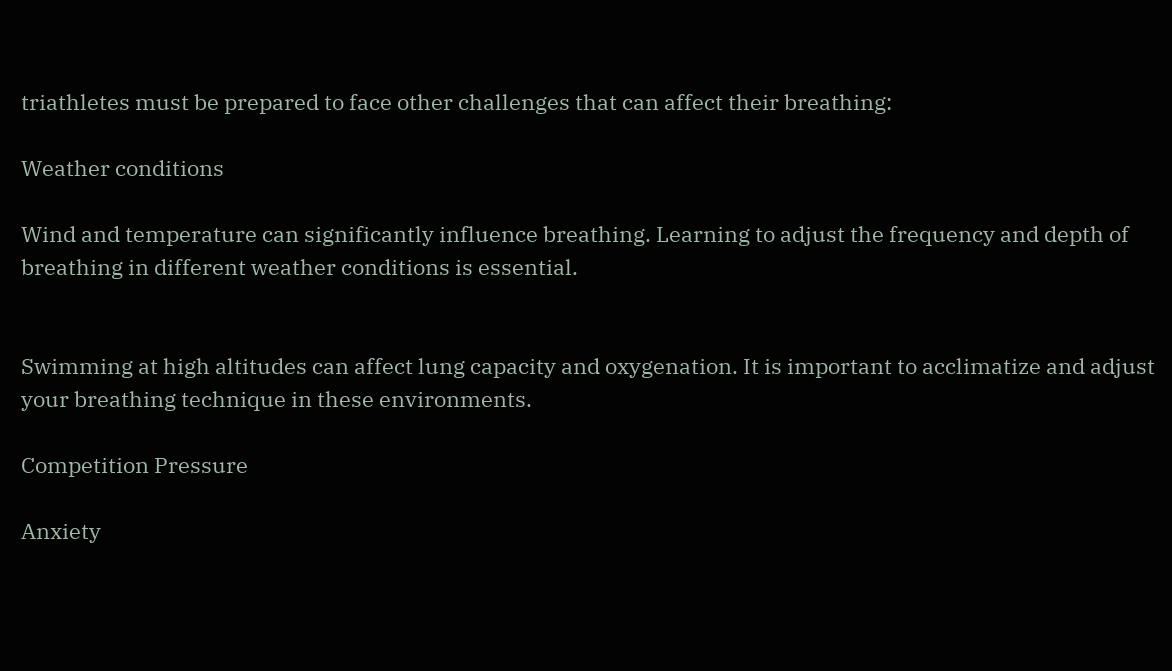triathletes must be prepared to face other challenges that can affect their breathing:

Weather conditions

Wind and temperature can significantly influence breathing. Learning to adjust the frequency and depth of breathing in different weather conditions is essential.


Swimming at high altitudes can affect lung capacity and oxygenation. It is important to acclimatize and adjust your breathing technique in these environments.

Competition Pressure

Anxiety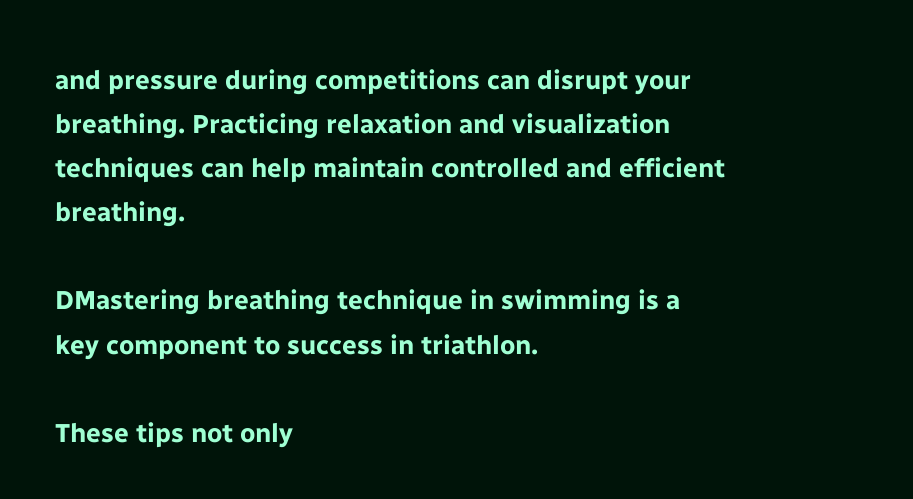and pressure during competitions can disrupt your breathing. Practicing relaxation and visualization techniques can help maintain controlled and efficient breathing.

DMastering breathing technique in swimming is a key component to success in triathlon.

These tips not only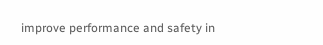improve performance and safety in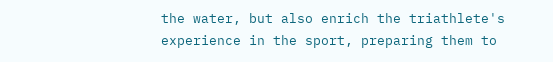the water, but also enrich the triathlete's experience in the sport, preparing them to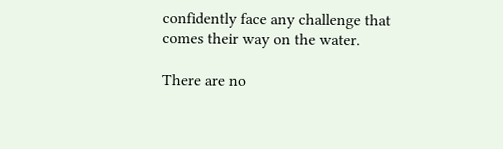confidently face any challenge that comes their way on the water.

There are no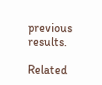previous results.

Related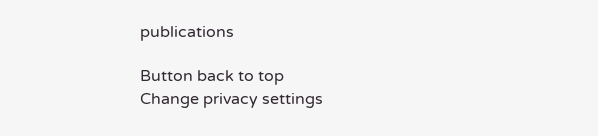publications

Button back to top
Change privacy settings